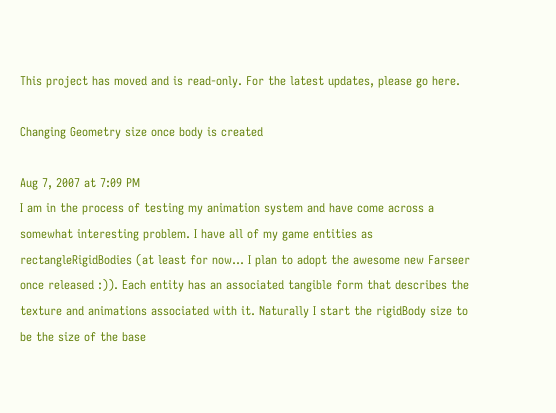This project has moved and is read-only. For the latest updates, please go here.

Changing Geometry size once body is created

Aug 7, 2007 at 7:09 PM
I am in the process of testing my animation system and have come across a somewhat interesting problem. I have all of my game entities as rectangleRigidBodies (at least for now... I plan to adopt the awesome new Farseer once released :)). Each entity has an associated tangible form that describes the texture and animations associated with it. Naturally I start the rigidBody size to be the size of the base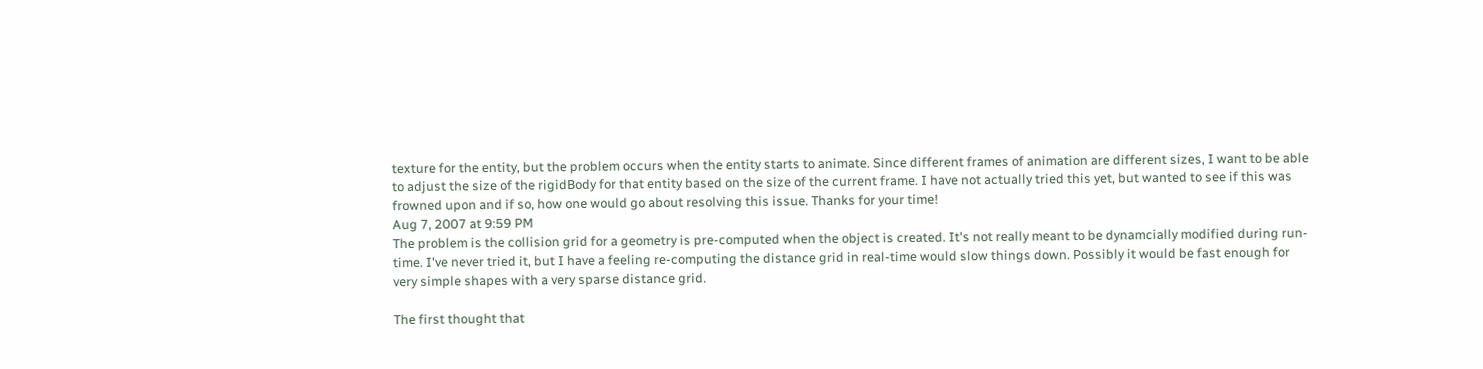texture for the entity, but the problem occurs when the entity starts to animate. Since different frames of animation are different sizes, I want to be able to adjust the size of the rigidBody for that entity based on the size of the current frame. I have not actually tried this yet, but wanted to see if this was frowned upon and if so, how one would go about resolving this issue. Thanks for your time!
Aug 7, 2007 at 9:59 PM
The problem is the collision grid for a geometry is pre-computed when the object is created. It's not really meant to be dynamcially modified during run-time. I've never tried it, but I have a feeling re-computing the distance grid in real-time would slow things down. Possibly it would be fast enough for very simple shapes with a very sparse distance grid.

The first thought that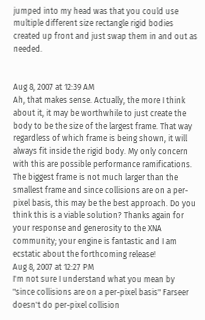jumped into my head was that you could use multiple different size rectangle rigid bodies created up front and just swap them in and out as needed.


Aug 8, 2007 at 12:39 AM
Ah, that makes sense. Actually, the more I think about it, it may be worthwhile to just create the body to be the size of the largest frame. That way regardless of which frame is being shown, it will always fit inside the rigid body. My only concern with this are possible performance ramifications. The biggest frame is not much larger than the smallest frame and since collisions are on a per-pixel basis, this may be the best approach. Do you think this is a viable solution? Thanks again for your response and generosity to the XNA community; your engine is fantastic and I am ecstatic about the forthcoming release!
Aug 8, 2007 at 12:27 PM
I'm not sure I understand what you mean by "since collisions are on a per-pixel basis" Farseer doesn't do per-pixel collision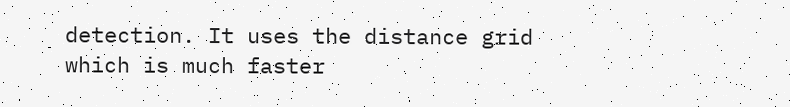detection. It uses the distance grid which is much faster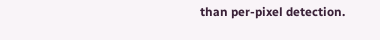than per-pixel detection.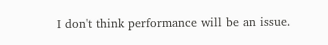I don't think performance will be an issue.